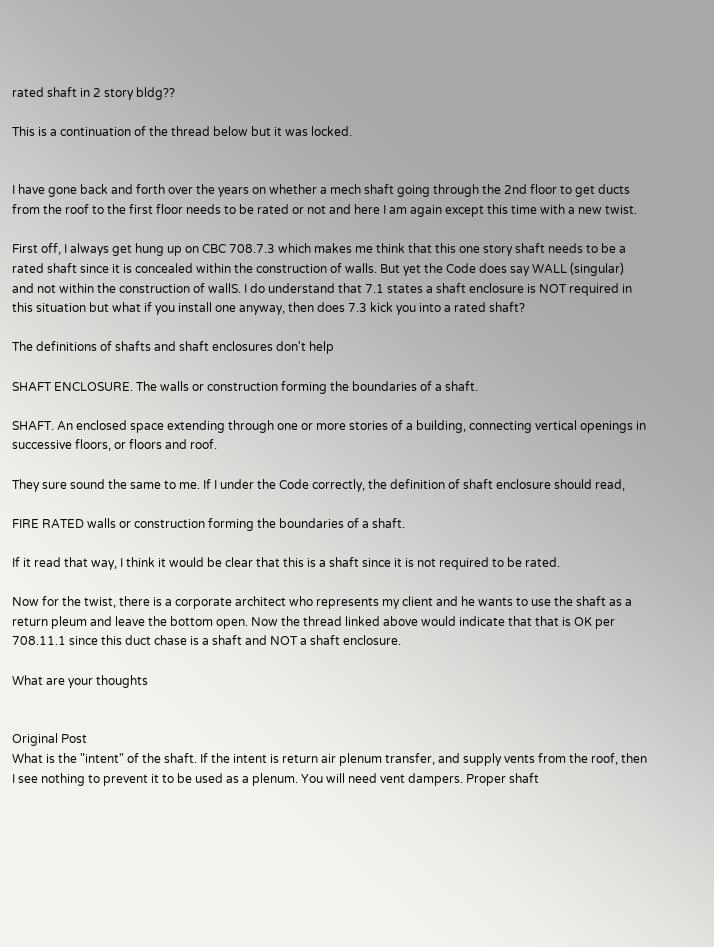rated shaft in 2 story bldg??

This is a continuation of the thread below but it was locked.


I have gone back and forth over the years on whether a mech shaft going through the 2nd floor to get ducts from the roof to the first floor needs to be rated or not and here I am again except this time with a new twist.

First off, I always get hung up on CBC 708.7.3 which makes me think that this one story shaft needs to be a rated shaft since it is concealed within the construction of walls. But yet the Code does say WALL (singular) and not within the construction of wallS. I do understand that 7.1 states a shaft enclosure is NOT required in this situation but what if you install one anyway, then does 7.3 kick you into a rated shaft?

The definitions of shafts and shaft enclosures don't help

SHAFT ENCLOSURE. The walls or construction forming the boundaries of a shaft.

SHAFT. An enclosed space extending through one or more stories of a building, connecting vertical openings in successive floors, or floors and roof.

They sure sound the same to me. If I under the Code correctly, the definition of shaft enclosure should read,

FIRE RATED walls or construction forming the boundaries of a shaft.

If it read that way, I think it would be clear that this is a shaft since it is not required to be rated.

Now for the twist, there is a corporate architect who represents my client and he wants to use the shaft as a return pleum and leave the bottom open. Now the thread linked above would indicate that that is OK per 708.11.1 since this duct chase is a shaft and NOT a shaft enclosure.

What are your thoughts


Original Post
What is the "intent" of the shaft. If the intent is return air plenum transfer, and supply vents from the roof, then I see nothing to prevent it to be used as a plenum. You will need vent dampers. Proper shaft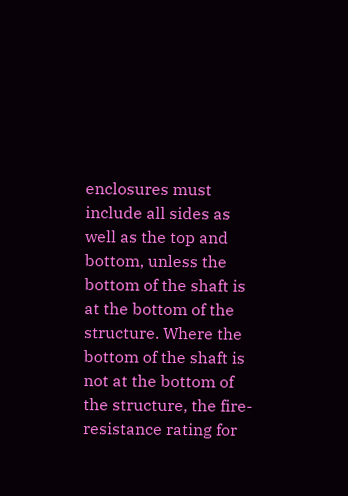enclosures must include all sides as well as the top and bottom, unless the bottom of the shaft is at the bottom of the structure. Where the bottom of the shaft is not at the bottom of the structure, the fire-resistance rating for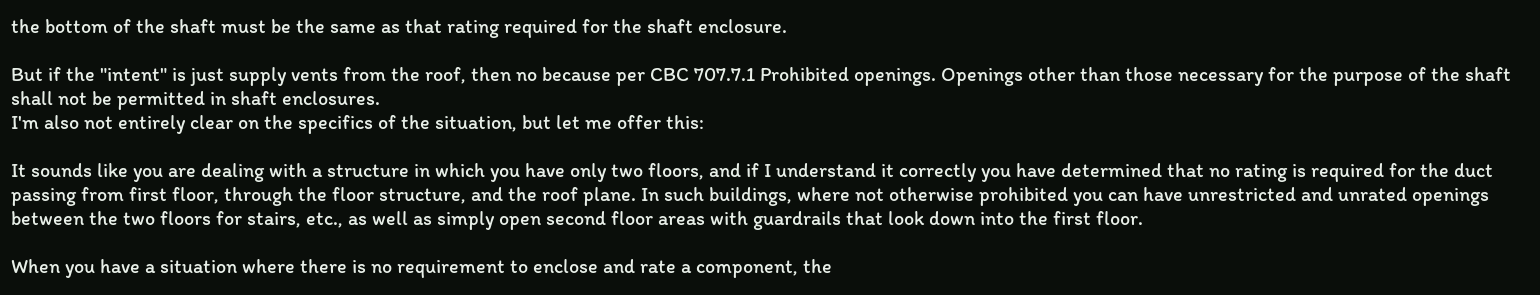the bottom of the shaft must be the same as that rating required for the shaft enclosure.

But if the "intent" is just supply vents from the roof, then no because per CBC 707.7.1 Prohibited openings. Openings other than those necessary for the purpose of the shaft shall not be permitted in shaft enclosures.
I'm also not entirely clear on the specifics of the situation, but let me offer this:

It sounds like you are dealing with a structure in which you have only two floors, and if I understand it correctly you have determined that no rating is required for the duct passing from first floor, through the floor structure, and the roof plane. In such buildings, where not otherwise prohibited you can have unrestricted and unrated openings between the two floors for stairs, etc., as well as simply open second floor areas with guardrails that look down into the first floor.

When you have a situation where there is no requirement to enclose and rate a component, the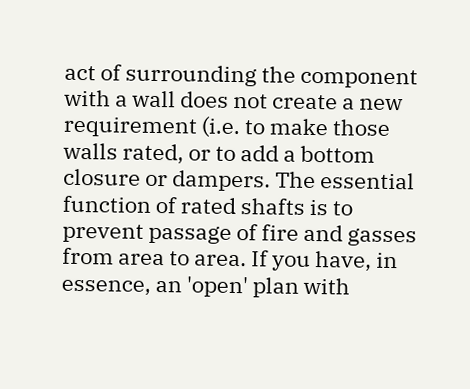act of surrounding the component with a wall does not create a new requirement (i.e. to make those walls rated, or to add a bottom closure or dampers. The essential function of rated shafts is to prevent passage of fire and gasses from area to area. If you have, in essence, an 'open' plan with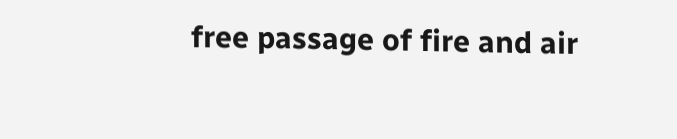free passage of fire and air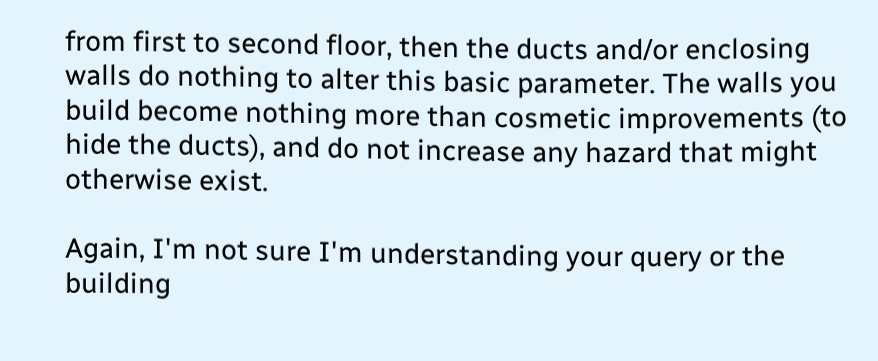from first to second floor, then the ducts and/or enclosing walls do nothing to alter this basic parameter. The walls you build become nothing more than cosmetic improvements (to hide the ducts), and do not increase any hazard that might otherwise exist.

Again, I'm not sure I'm understanding your query or the building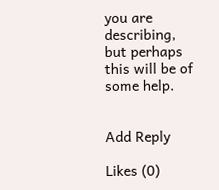you are describing, but perhaps this will be of some help.


Add Reply

Likes (0)